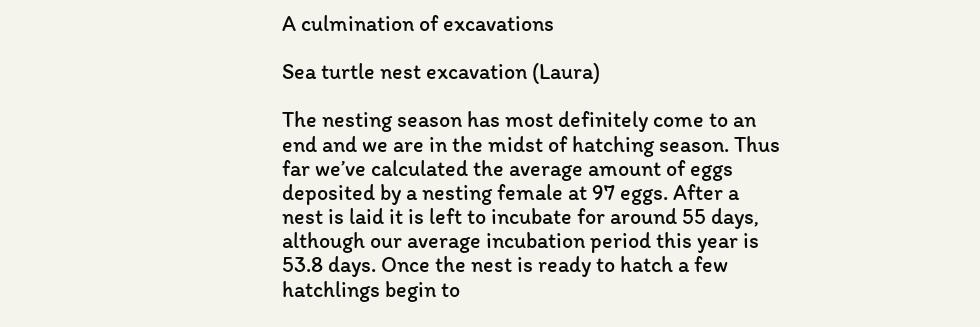A culmination of excavations

Sea turtle nest excavation (Laura)

The nesting season has most definitely come to an end and we are in the midst of hatching season. Thus far we’ve calculated the average amount of eggs deposited by a nesting female at 97 eggs. After a nest is laid it is left to incubate for around 55 days, although our average incubation period this year is 53.8 days. Once the nest is ready to hatch a few hatchlings begin to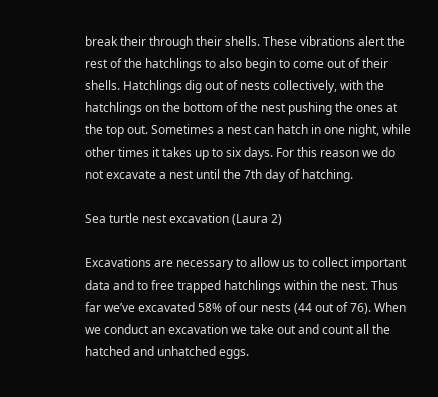break their through their shells. These vibrations alert the rest of the hatchlings to also begin to come out of their shells. Hatchlings dig out of nests collectively, with the hatchlings on the bottom of the nest pushing the ones at the top out. Sometimes a nest can hatch in one night, while other times it takes up to six days. For this reason we do not excavate a nest until the 7th day of hatching.

Sea turtle nest excavation (Laura 2)

Excavations are necessary to allow us to collect important data and to free trapped hatchlings within the nest. Thus far we’ve excavated 58% of our nests (44 out of 76). When we conduct an excavation we take out and count all the hatched and unhatched eggs.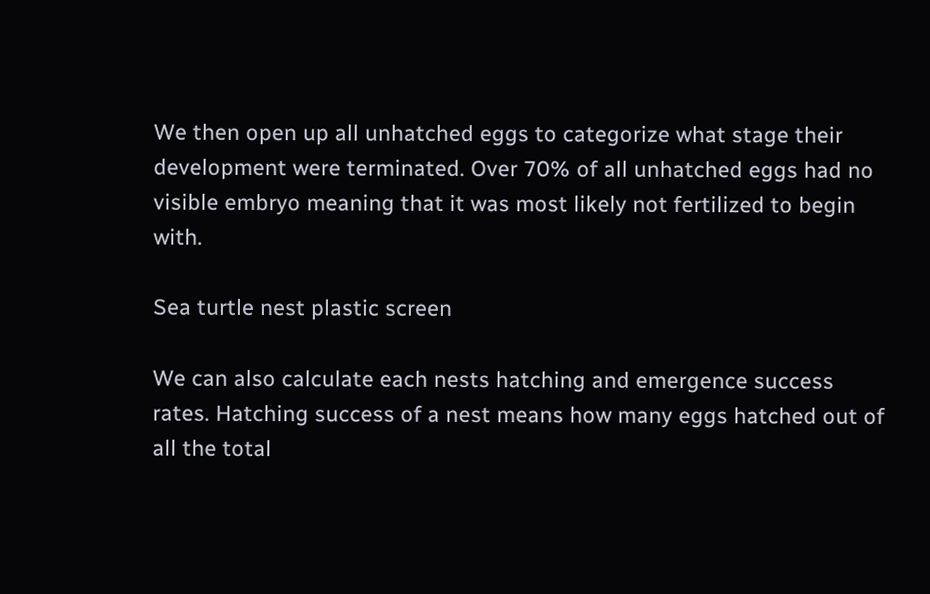We then open up all unhatched eggs to categorize what stage their development were terminated. Over 70% of all unhatched eggs had no visible embryo meaning that it was most likely not fertilized to begin with.

Sea turtle nest plastic screen

We can also calculate each nests hatching and emergence success rates. Hatching success of a nest means how many eggs hatched out of all the total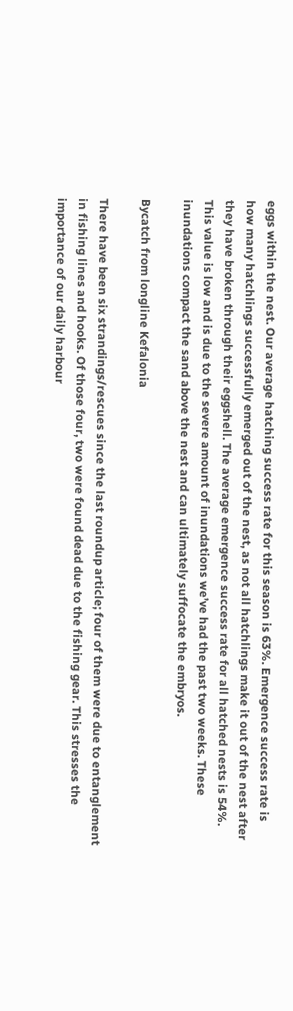eggs within the nest. Our average hatching success rate for this season is 63%. Emergence success rate is how many hatchlings successfully emerged out of the nest, as not all hatchlings make it out of the nest after they have broken through their eggshell. The average emergence success rate for all hatched nests is 54%. This value is low and is due to the severe amount of inundations we’ve had the past two weeks. These inundations compact the sand above the nest and can ultimately suffocate the embryos.

Bycatch from longline Kefalonia

There have been six strandings/rescues since the last roundup article; four of them were due to entanglement in fishing lines and hooks. Of those four, two were found dead due to the fishing gear. This stresses the importance of our daily harbour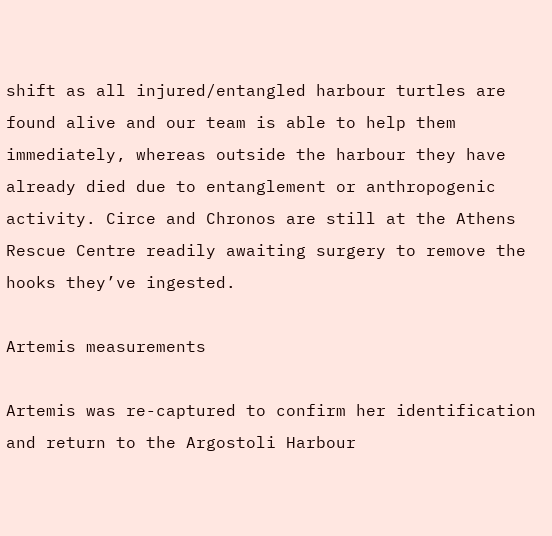shift as all injured/entangled harbour turtles are found alive and our team is able to help them immediately, whereas outside the harbour they have already died due to entanglement or anthropogenic activity. Circe and Chronos are still at the Athens Rescue Centre readily awaiting surgery to remove the hooks they’ve ingested.

Artemis measurements

Artemis was re-captured to confirm her identification and return to the Argostoli Harbour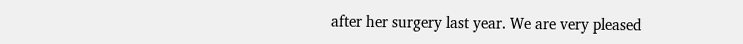after her surgery last year. We are very pleased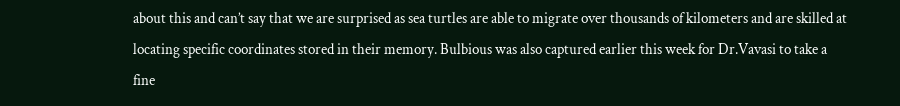about this and can’t say that we are surprised as sea turtles are able to migrate over thousands of kilometers and are skilled at locating specific coordinates stored in their memory. Bulbious was also captured earlier this week for Dr.Vavasi to take a fine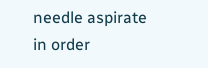needle aspirate in order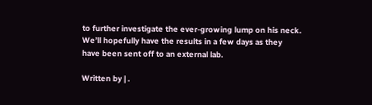to further investigate the ever-growing lump on his neck. We’ll hopefully have the results in a few days as they have been sent off to an external lab.

Written by | .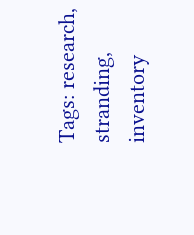Tags: research, stranding, inventory